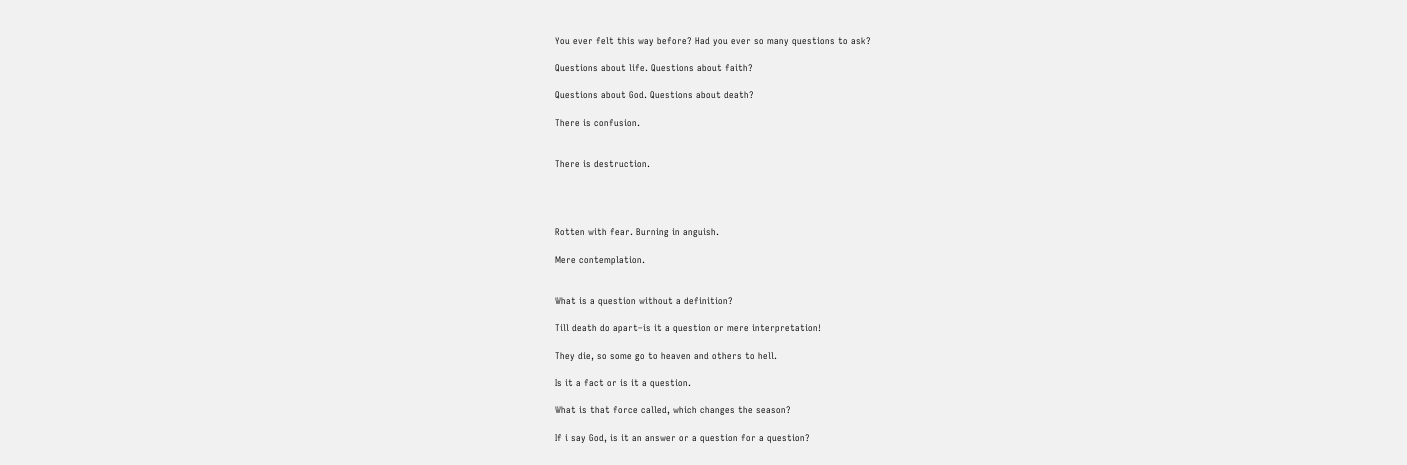You ever felt this way before? Had you ever so many questions to ask?

Questions about life. Questions about faith?

Questions about God. Questions about death?

There is confusion.


There is destruction.




Rotten with fear. Burning in anguish.

Mere contemplation.


What is a question without a definition?

Till death do apart–is it a question or mere interpretation!

They die, so some go to heaven and others to hell.

Is it a fact or is it a question.

What is that force called, which changes the season?

If i say God, is it an answer or a question for a question?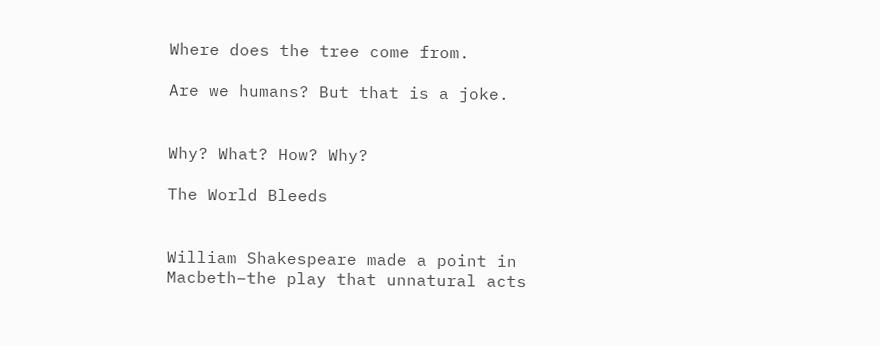Where does the tree come from.

Are we humans? But that is a joke.


Why? What? How? Why?

The World Bleeds


William Shakespeare made a point in Macbeth–the play that unnatural acts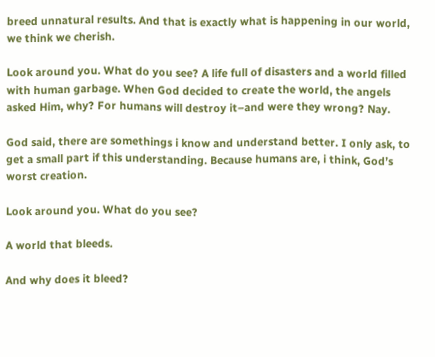breed unnatural results. And that is exactly what is happening in our world, we think we cherish.

Look around you. What do you see? A life full of disasters and a world filled with human garbage. When God decided to create the world, the angels asked Him, why? For humans will destroy it–and were they wrong? Nay.

God said, there are somethings i know and understand better. I only ask, to get a small part if this understanding. Because humans are, i think, God’s worst creation.

Look around you. What do you see?

A world that bleeds.

And why does it bleed?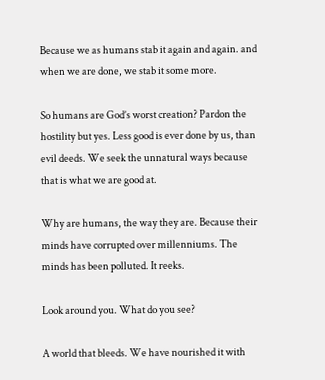Because we as humans stab it again and again. and when we are done, we stab it some more.

So humans are God’s worst creation? Pardon the hostility but yes. Less good is ever done by us, than evil deeds. We seek the unnatural ways because that is what we are good at.

Why are humans, the way they are. Because their minds have corrupted over millenniums. The minds has been polluted. It reeks.

Look around you. What do you see?

A world that bleeds. We have nourished it with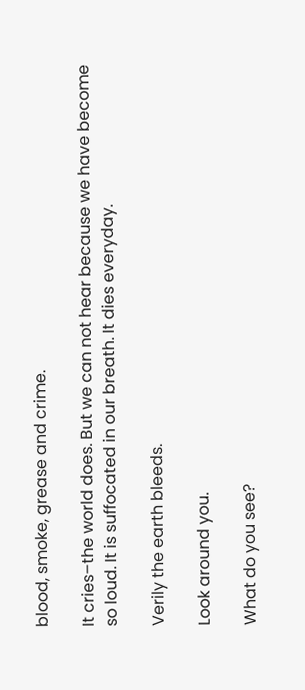blood, smoke, grease and crime.

It cries–the world does. But we can not hear because we have become so loud. It is suffocated in our breath. It dies everyday.

Verily the earth bleeds.

Look around you.

What do you see?